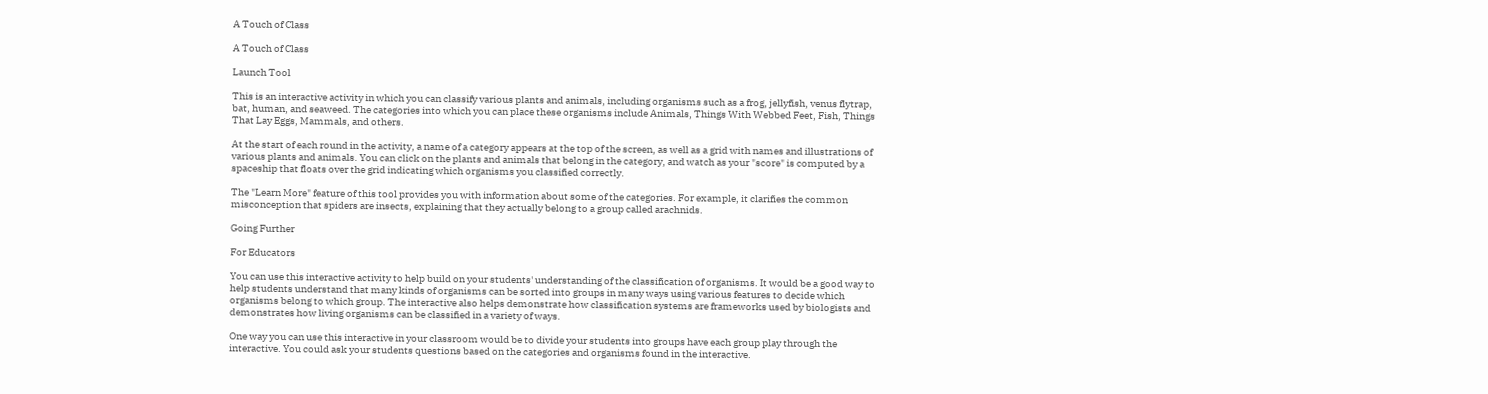A Touch of Class

A Touch of Class

Launch Tool

This is an interactive activity in which you can classify various plants and animals, including organisms such as a frog, jellyfish, venus flytrap, bat, human, and seaweed. The categories into which you can place these organisms include Animals, Things With Webbed Feet, Fish, Things That Lay Eggs, Mammals, and others.

At the start of each round in the activity, a name of a category appears at the top of the screen, as well as a grid with names and illustrations of various plants and animals. You can click on the plants and animals that belong in the category, and watch as your "score" is computed by a spaceship that floats over the grid indicating which organisms you classified correctly.

The "Learn More" feature of this tool provides you with information about some of the categories. For example, it clarifies the common misconception that spiders are insects, explaining that they actually belong to a group called arachnids.

Going Further

For Educators

You can use this interactive activity to help build on your students' understanding of the classification of organisms. It would be a good way to help students understand that many kinds of organisms can be sorted into groups in many ways using various features to decide which organisms belong to which group. The interactive also helps demonstrate how classification systems are frameworks used by biologists and demonstrates how living organisms can be classified in a variety of ways.

One way you can use this interactive in your classroom would be to divide your students into groups have each group play through the interactive. You could ask your students questions based on the categories and organisms found in the interactive.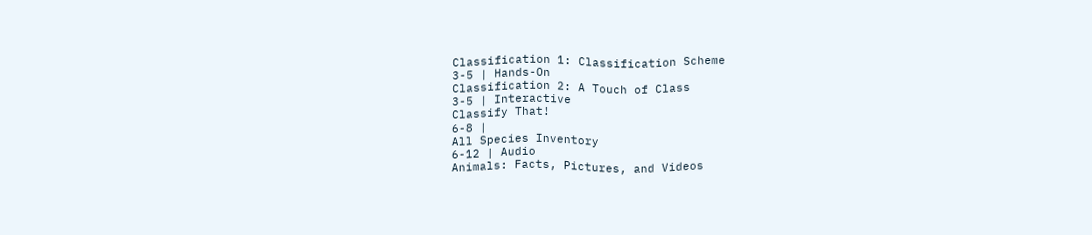Classification 1: Classification Scheme
3-5 | Hands-On
Classification 2: A Touch of Class
3-5 | Interactive
Classify That!
6-8 |
All Species Inventory
6-12 | Audio
Animals: Facts, Pictures, and Videos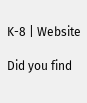K-8 | Website

Did you find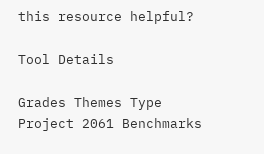this resource helpful?

Tool Details

Grades Themes Type Project 2061 Benchmarks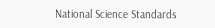National Science Standards